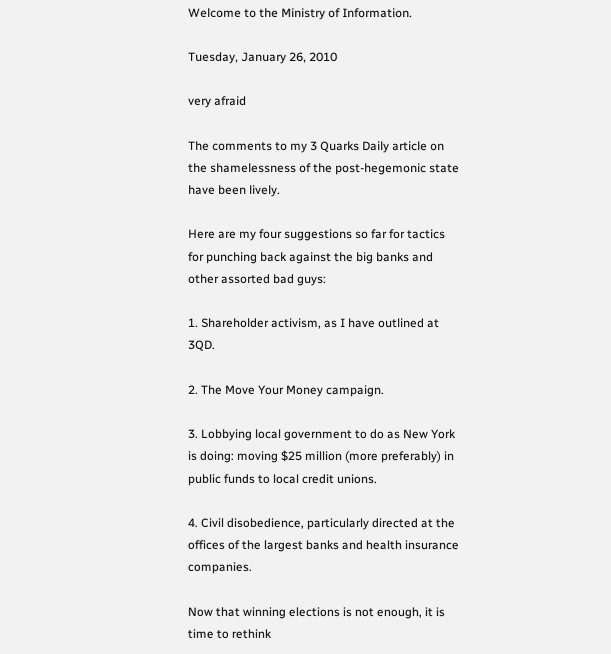Welcome to the Ministry of Information.

Tuesday, January 26, 2010

very afraid

The comments to my 3 Quarks Daily article on the shamelessness of the post-hegemonic state have been lively.

Here are my four suggestions so far for tactics for punching back against the big banks and other assorted bad guys:

1. Shareholder activism, as I have outlined at 3QD.

2. The Move Your Money campaign.

3. Lobbying local government to do as New York is doing: moving $25 million (more preferably) in public funds to local credit unions.

4. Civil disobedience, particularly directed at the offices of the largest banks and health insurance companies.

Now that winning elections is not enough, it is time to rethink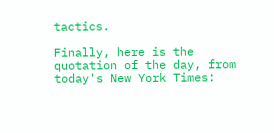tactics.

Finally, here is the quotation of the day, from today's New York Times: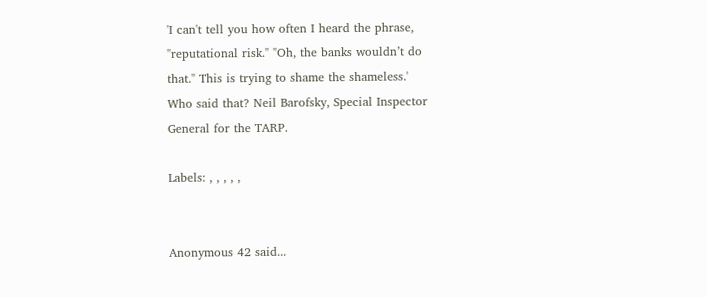'I can't tell you how often I heard the phrase, "reputational risk." "Oh, the banks wouldn’t do that." This is trying to shame the shameless.'
Who said that? Neil Barofsky, Special Inspector General for the TARP.

Labels: , , , , ,


Anonymous 42 said...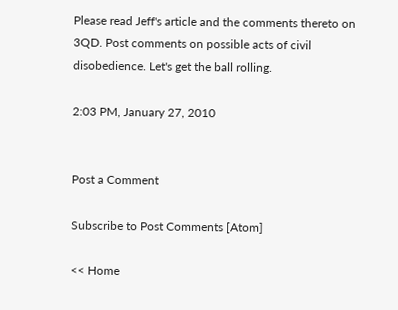Please read Jeff's article and the comments thereto on 3QD. Post comments on possible acts of civil disobedience. Let's get the ball rolling.

2:03 PM, January 27, 2010


Post a Comment

Subscribe to Post Comments [Atom]

<< Home